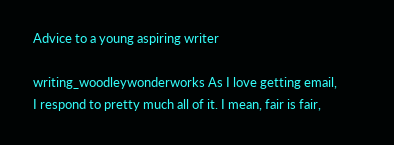Advice to a young aspiring writer

writing_woodleywonderworks As I love getting email, I respond to pretty much all of it. I mean, fair is fair,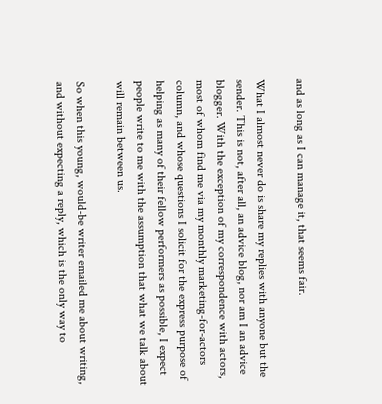and as long as I can manage it, that seems fair.

What I almost never do is share my replies with anyone but the sender. This is not, after all, an advice blog, nor am I an advice blogger. With the exception of my correspondence with actors, most of whom find me via my monthly marketing-for-actors column, and whose questions I solicit for the express purpose of helping as many of their fellow performers as possible, I expect people write to me with the assumption that what we talk about will remain between us.

So when this young, would-be writer emailed me about writing, and without expecting a reply, which is the only way to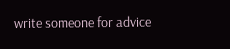write someone for advice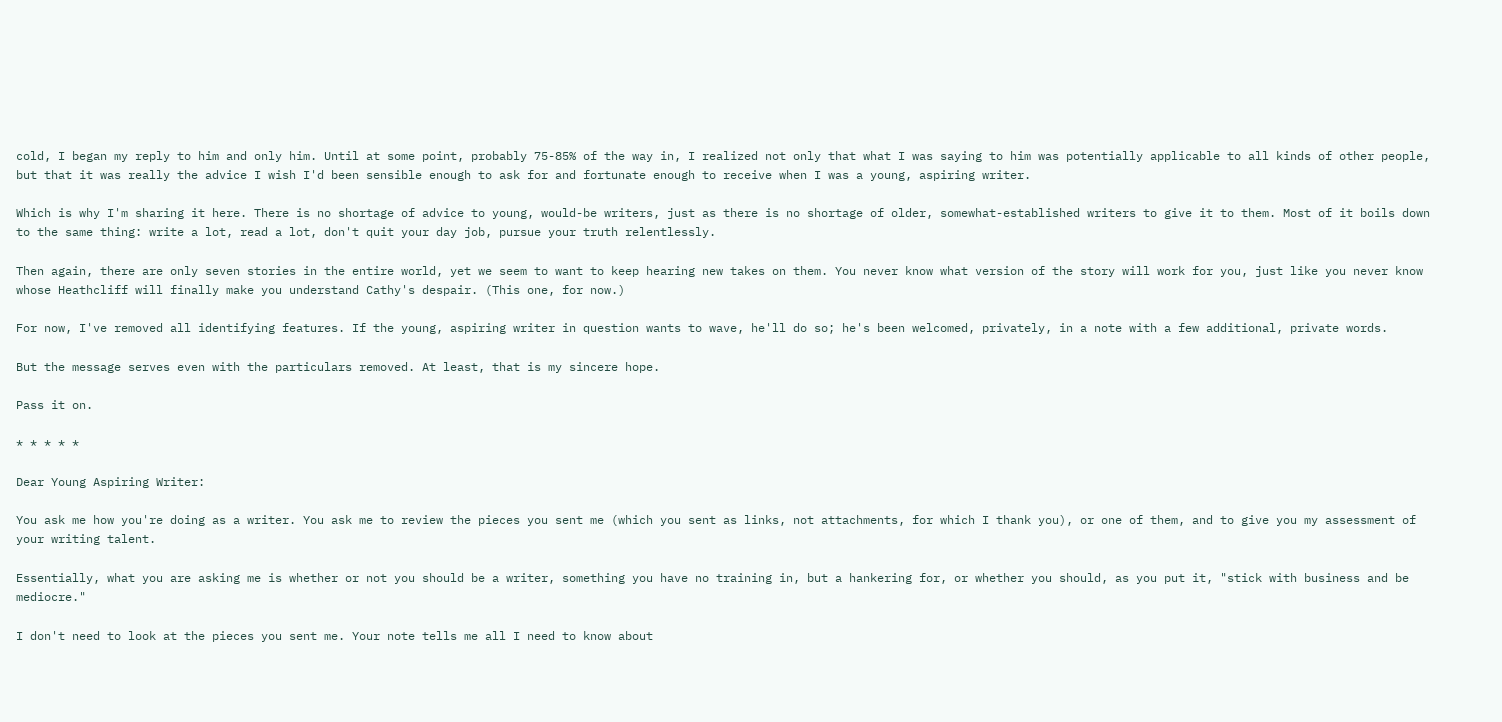cold, I began my reply to him and only him. Until at some point, probably 75-85% of the way in, I realized not only that what I was saying to him was potentially applicable to all kinds of other people, but that it was really the advice I wish I'd been sensible enough to ask for and fortunate enough to receive when I was a young, aspiring writer.

Which is why I'm sharing it here. There is no shortage of advice to young, would-be writers, just as there is no shortage of older, somewhat-established writers to give it to them. Most of it boils down to the same thing: write a lot, read a lot, don't quit your day job, pursue your truth relentlessly.

Then again, there are only seven stories in the entire world, yet we seem to want to keep hearing new takes on them. You never know what version of the story will work for you, just like you never know whose Heathcliff will finally make you understand Cathy's despair. (This one, for now.)

For now, I've removed all identifying features. If the young, aspiring writer in question wants to wave, he'll do so; he's been welcomed, privately, in a note with a few additional, private words.

But the message serves even with the particulars removed. At least, that is my sincere hope.

Pass it on.

* * * * *

Dear Young Aspiring Writer:

You ask me how you're doing as a writer. You ask me to review the pieces you sent me (which you sent as links, not attachments, for which I thank you), or one of them, and to give you my assessment of your writing talent.

Essentially, what you are asking me is whether or not you should be a writer, something you have no training in, but a hankering for, or whether you should, as you put it, "stick with business and be mediocre."

I don't need to look at the pieces you sent me. Your note tells me all I need to know about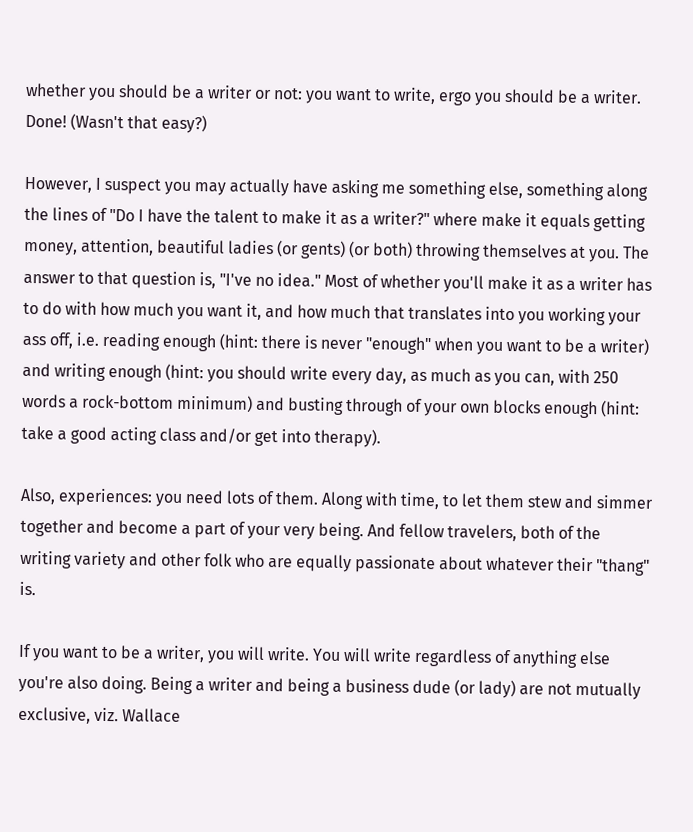whether you should be a writer or not: you want to write, ergo you should be a writer. Done! (Wasn't that easy?)

However, I suspect you may actually have asking me something else, something along the lines of "Do I have the talent to make it as a writer?" where make it equals getting money, attention, beautiful ladies (or gents) (or both) throwing themselves at you. The answer to that question is, "I've no idea." Most of whether you'll make it as a writer has to do with how much you want it, and how much that translates into you working your ass off, i.e. reading enough (hint: there is never "enough" when you want to be a writer) and writing enough (hint: you should write every day, as much as you can, with 250 words a rock-bottom minimum) and busting through of your own blocks enough (hint: take a good acting class and/or get into therapy).

Also, experiences: you need lots of them. Along with time, to let them stew and simmer together and become a part of your very being. And fellow travelers, both of the writing variety and other folk who are equally passionate about whatever their "thang" is.

If you want to be a writer, you will write. You will write regardless of anything else you're also doing. Being a writer and being a business dude (or lady) are not mutually exclusive, viz. Wallace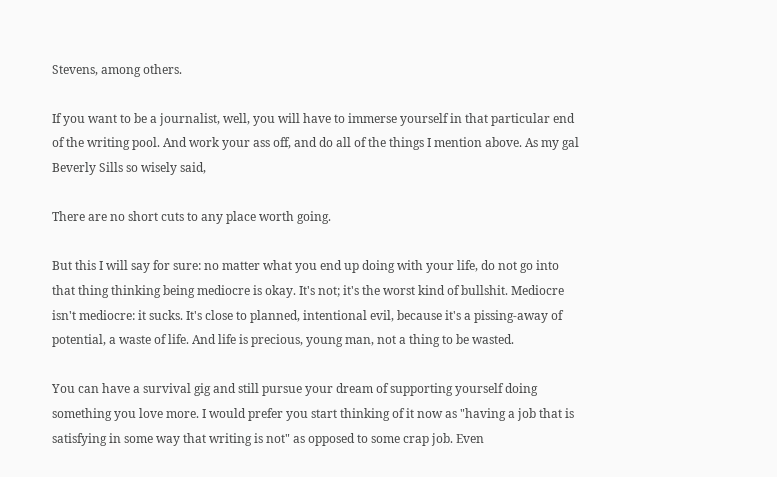Stevens, among others.

If you want to be a journalist, well, you will have to immerse yourself in that particular end of the writing pool. And work your ass off, and do all of the things I mention above. As my gal Beverly Sills so wisely said,

There are no short cuts to any place worth going.

But this I will say for sure: no matter what you end up doing with your life, do not go into that thing thinking being mediocre is okay. It's not; it's the worst kind of bullshit. Mediocre isn't mediocre: it sucks. It's close to planned, intentional evil, because it's a pissing-away of potential, a waste of life. And life is precious, young man, not a thing to be wasted.

You can have a survival gig and still pursue your dream of supporting yourself doing something you love more. I would prefer you start thinking of it now as "having a job that is satisfying in some way that writing is not" as opposed to some crap job. Even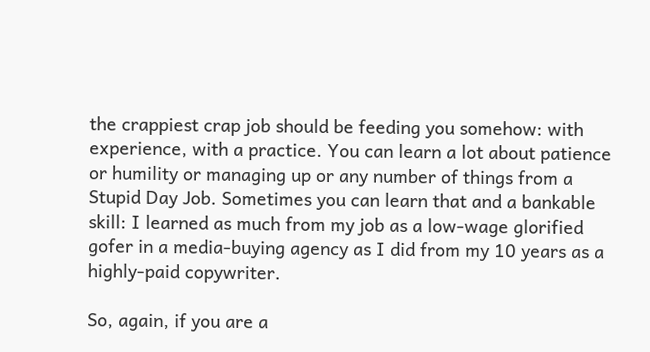the crappiest crap job should be feeding you somehow: with experience, with a practice. You can learn a lot about patience or humility or managing up or any number of things from a Stupid Day Job. Sometimes you can learn that and a bankable skill: I learned as much from my job as a low-wage glorified gofer in a media-buying agency as I did from my 10 years as a highly-paid copywriter.

So, again, if you are a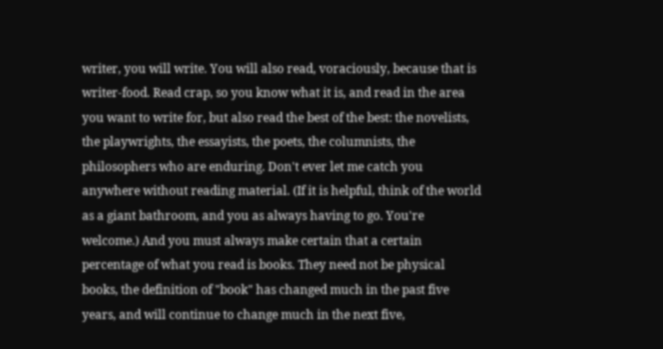writer, you will write. You will also read, voraciously, because that is writer-food. Read crap, so you know what it is, and read in the area you want to write for, but also read the best of the best: the novelists, the playwrights, the essayists, the poets, the columnists, the philosophers who are enduring. Don't ever let me catch you anywhere without reading material. (If it is helpful, think of the world as a giant bathroom, and you as always having to go. You're welcome.) And you must always make certain that a certain percentage of what you read is books. They need not be physical books, the definition of "book" has changed much in the past five years, and will continue to change much in the next five,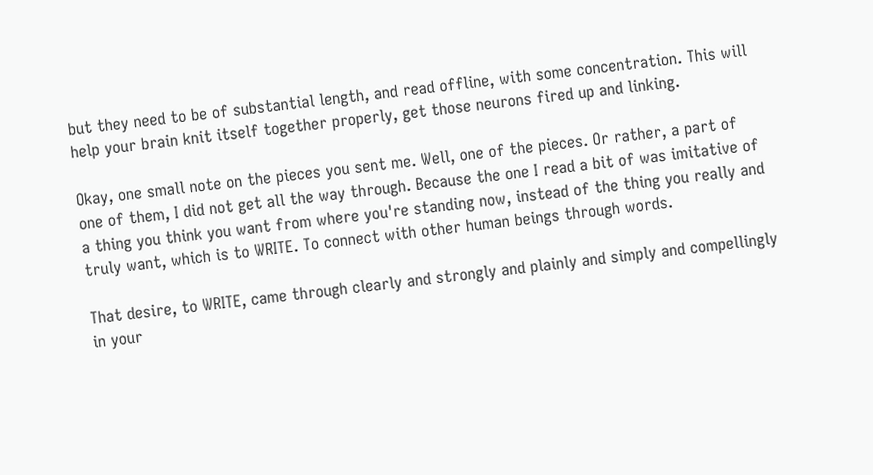but they need to be of substantial length, and read offline, with some concentration. This will help your brain knit itself together properly, get those neurons fired up and linking.

Okay, one small note on the pieces you sent me. Well, one of the pieces. Or rather, a part of one of them, I did not get all the way through. Because the one I read a bit of was imitative of a thing you think you want from where you're standing now, instead of the thing you really and truly want, which is to WRITE. To connect with other human beings through words.

That desire, to WRITE, came through clearly and strongly and plainly and simply and compellingly in your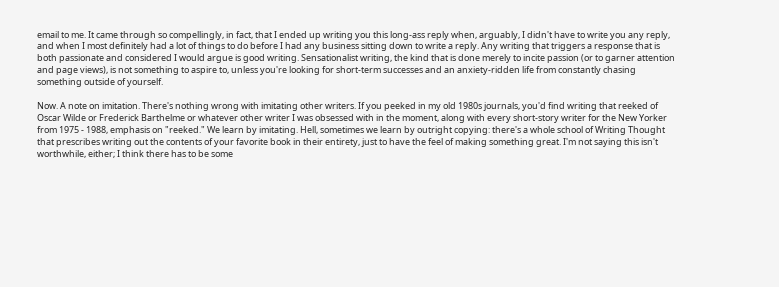email to me. It came through so compellingly, in fact, that I ended up writing you this long-ass reply when, arguably, I didn't have to write you any reply, and when I most definitely had a lot of things to do before I had any business sitting down to write a reply. Any writing that triggers a response that is both passionate and considered I would argue is good writing. Sensationalist writing, the kind that is done merely to incite passion (or to garner attention and page views), is not something to aspire to, unless you're looking for short-term successes and an anxiety-ridden life from constantly chasing something outside of yourself.

Now. A note on imitation. There's nothing wrong with imitating other writers. If you peeked in my old 1980s journals, you'd find writing that reeked of Oscar Wilde or Frederick Barthelme or whatever other writer I was obsessed with in the moment, along with every short-story writer for the New Yorker from 1975 - 1988, emphasis on "reeked." We learn by imitating. Hell, sometimes we learn by outright copying: there's a whole school of Writing Thought that prescribes writing out the contents of your favorite book in their entirety, just to have the feel of making something great. I'm not saying this isn't worthwhile, either; I think there has to be some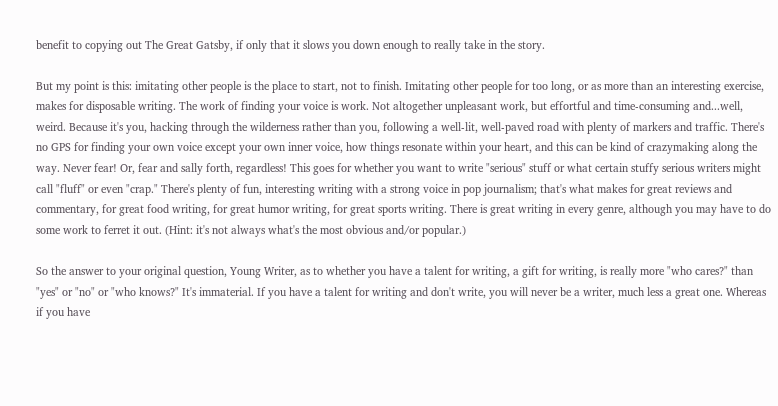benefit to copying out The Great Gatsby, if only that it slows you down enough to really take in the story.

But my point is this: imitating other people is the place to start, not to finish. Imitating other people for too long, or as more than an interesting exercise, makes for disposable writing. The work of finding your voice is work. Not altogether unpleasant work, but effortful and time-consuming and...well, weird. Because it's you, hacking through the wilderness rather than you, following a well-lit, well-paved road with plenty of markers and traffic. There's no GPS for finding your own voice except your own inner voice, how things resonate within your heart, and this can be kind of crazymaking along the way. Never fear! Or, fear and sally forth, regardless! This goes for whether you want to write "serious" stuff or what certain stuffy serious writers might call "fluff" or even "crap." There's plenty of fun, interesting writing with a strong voice in pop journalism; that's what makes for great reviews and commentary, for great food writing, for great humor writing, for great sports writing. There is great writing in every genre, although you may have to do some work to ferret it out. (Hint: it's not always what's the most obvious and/or popular.)

So the answer to your original question, Young Writer, as to whether you have a talent for writing, a gift for writing, is really more "who cares?" than "yes" or "no" or "who knows?" It's immaterial. If you have a talent for writing and don't write, you will never be a writer, much less a great one. Whereas if you have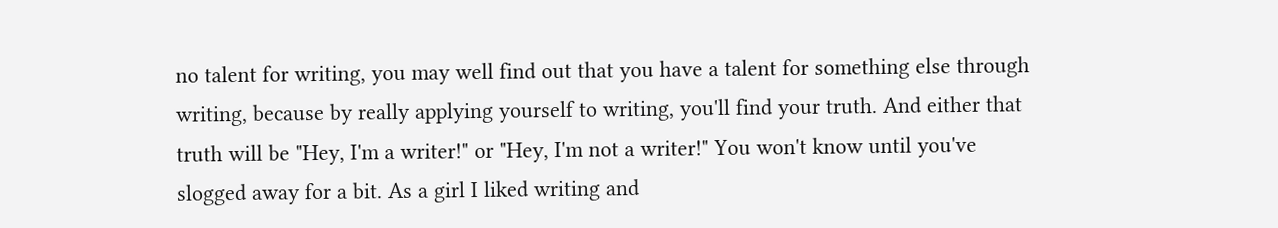no talent for writing, you may well find out that you have a talent for something else through writing, because by really applying yourself to writing, you'll find your truth. And either that truth will be "Hey, I'm a writer!" or "Hey, I'm not a writer!" You won't know until you've slogged away for a bit. As a girl I liked writing and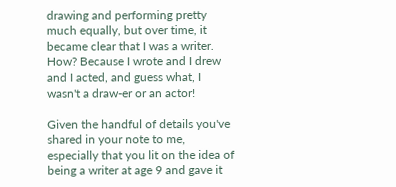drawing and performing pretty much equally, but over time, it became clear that I was a writer. How? Because I wrote and I drew and I acted, and guess what, I wasn't a draw-er or an actor!

Given the handful of details you've shared in your note to me, especially that you lit on the idea of being a writer at age 9 and gave it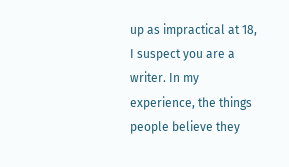up as impractical at 18, I suspect you are a writer. In my experience, the things people believe they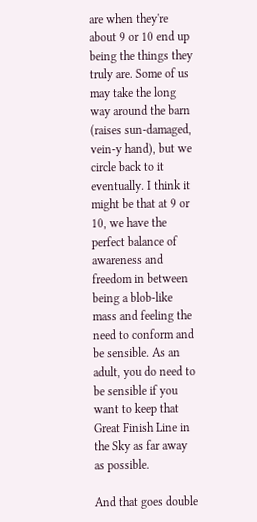are when they're about 9 or 10 end up being the things they truly are. Some of us may take the long way around the barn (raises sun-damaged, vein-y hand), but we circle back to it eventually. I think it might be that at 9 or 10, we have the perfect balance of awareness and freedom in between being a blob-like mass and feeling the need to conform and be sensible. As an adult, you do need to be sensible if you want to keep that Great Finish Line in the Sky as far away as possible.

And that goes double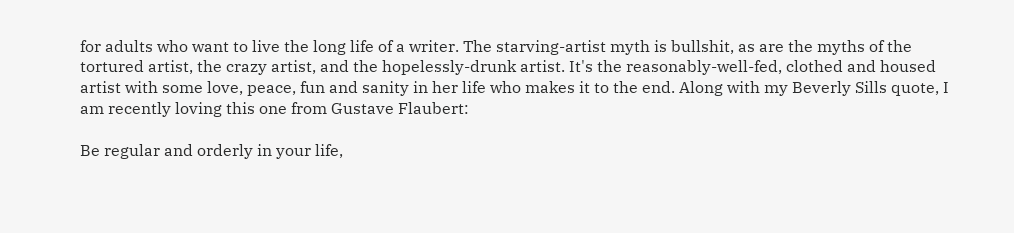for adults who want to live the long life of a writer. The starving-artist myth is bullshit, as are the myths of the tortured artist, the crazy artist, and the hopelessly-drunk artist. It's the reasonably-well-fed, clothed and housed artist with some love, peace, fun and sanity in her life who makes it to the end. Along with my Beverly Sills quote, I am recently loving this one from Gustave Flaubert:

Be regular and orderly in your life,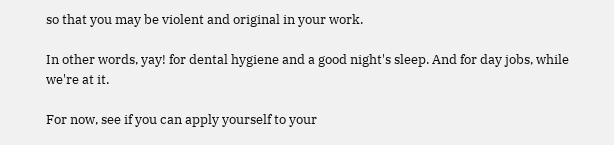so that you may be violent and original in your work.

In other words, yay! for dental hygiene and a good night's sleep. And for day jobs, while we're at it.

For now, see if you can apply yourself to your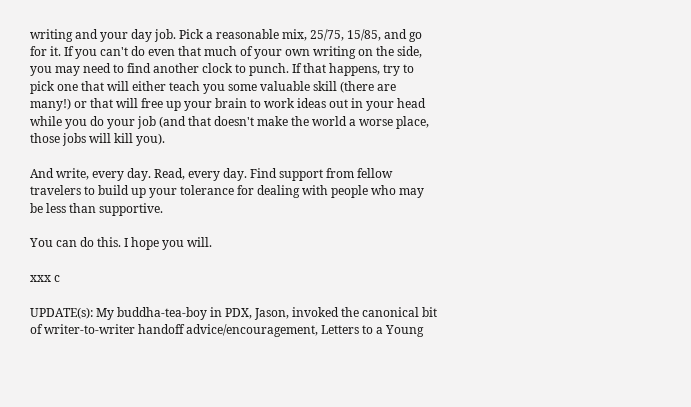writing and your day job. Pick a reasonable mix, 25/75, 15/85, and go for it. If you can't do even that much of your own writing on the side, you may need to find another clock to punch. If that happens, try to pick one that will either teach you some valuable skill (there are many!) or that will free up your brain to work ideas out in your head while you do your job (and that doesn't make the world a worse place, those jobs will kill you).

And write, every day. Read, every day. Find support from fellow travelers to build up your tolerance for dealing with people who may be less than supportive.

You can do this. I hope you will.

xxx c

UPDATE(s): My buddha-tea-boy in PDX, Jason, invoked the canonical bit of writer-to-writer handoff advice/encouragement, Letters to a Young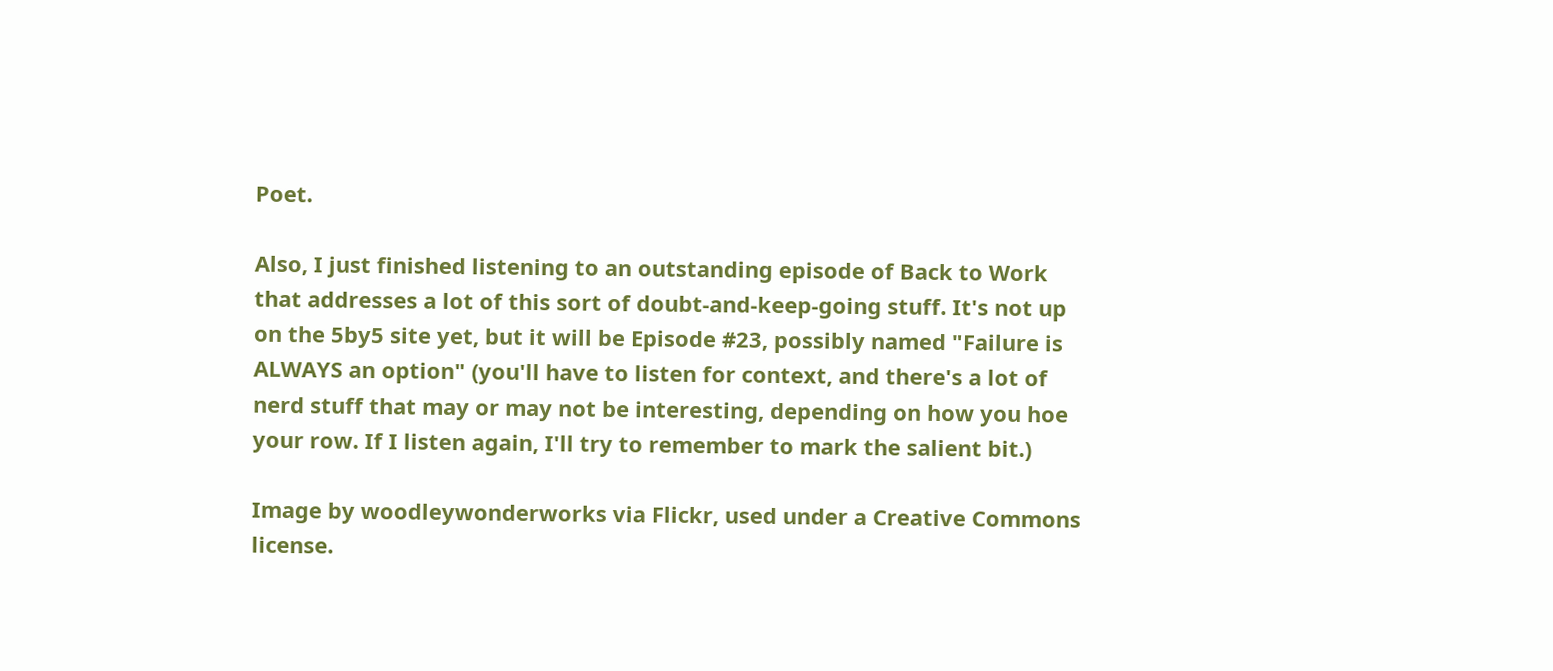Poet.

Also, I just finished listening to an outstanding episode of Back to Work that addresses a lot of this sort of doubt-and-keep-going stuff. It's not up on the 5by5 site yet, but it will be Episode #23, possibly named "Failure is ALWAYS an option" (you'll have to listen for context, and there's a lot of nerd stuff that may or may not be interesting, depending on how you hoe your row. If I listen again, I'll try to remember to mark the salient bit.)

Image by woodleywonderworks via Flickr, used under a Creative Commons license.